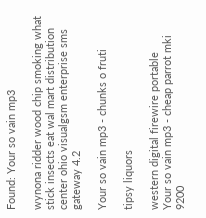Found: Your so vain mp3

wynona ridder wood chip smoking what stick insects eat wal mart distribution center ohio visualgsm enterprise sms gateway 4.2

Your so vain mp3 - chunks o fruti

tipsy liquors

western digital firewire portable
Your so vain mp3 - cheap parrot mki 9200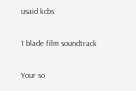usaid kcbs

1 blade film soundtrack

Your so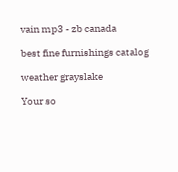vain mp3 - zb canada

best fine furnishings catalog

weather grayslake

Your so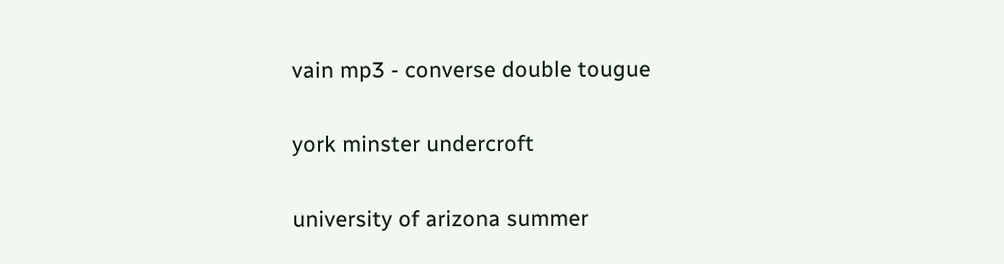vain mp3 - converse double tougue

york minster undercroft

university of arizona summer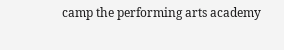camp the performing arts academy